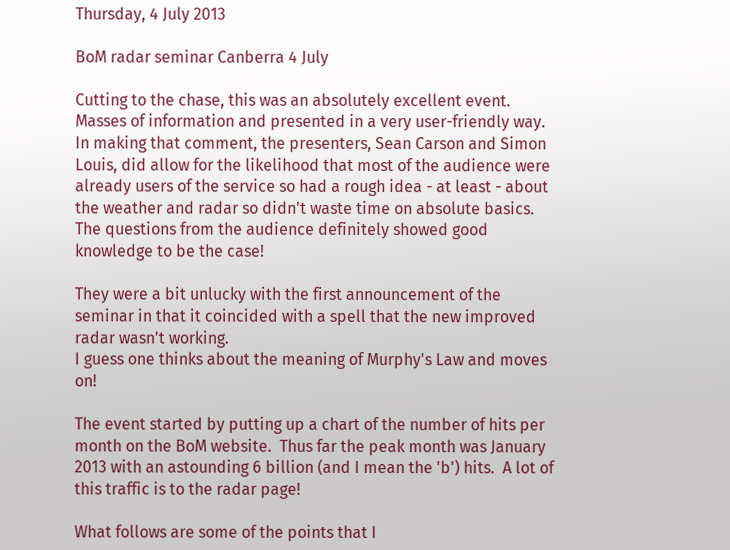Thursday, 4 July 2013

BoM radar seminar Canberra 4 July

Cutting to the chase, this was an absolutely excellent event.  Masses of information and presented in a very user-friendly way.  In making that comment, the presenters, Sean Carson and Simon Louis, did allow for the likelihood that most of the audience were already users of the service so had a rough idea - at least - about the weather and radar so didn't waste time on absolute basics.  The questions from the audience definitely showed good knowledge to be the case!

They were a bit unlucky with the first announcement of the seminar in that it coincided with a spell that the new improved radar wasn't working.
I guess one thinks about the meaning of Murphy's Law and moves on!

The event started by putting up a chart of the number of hits per month on the BoM website.  Thus far the peak month was January 2013 with an astounding 6 billion (and I mean the 'b') hits.  A lot of this traffic is to the radar page!

What follows are some of the points that I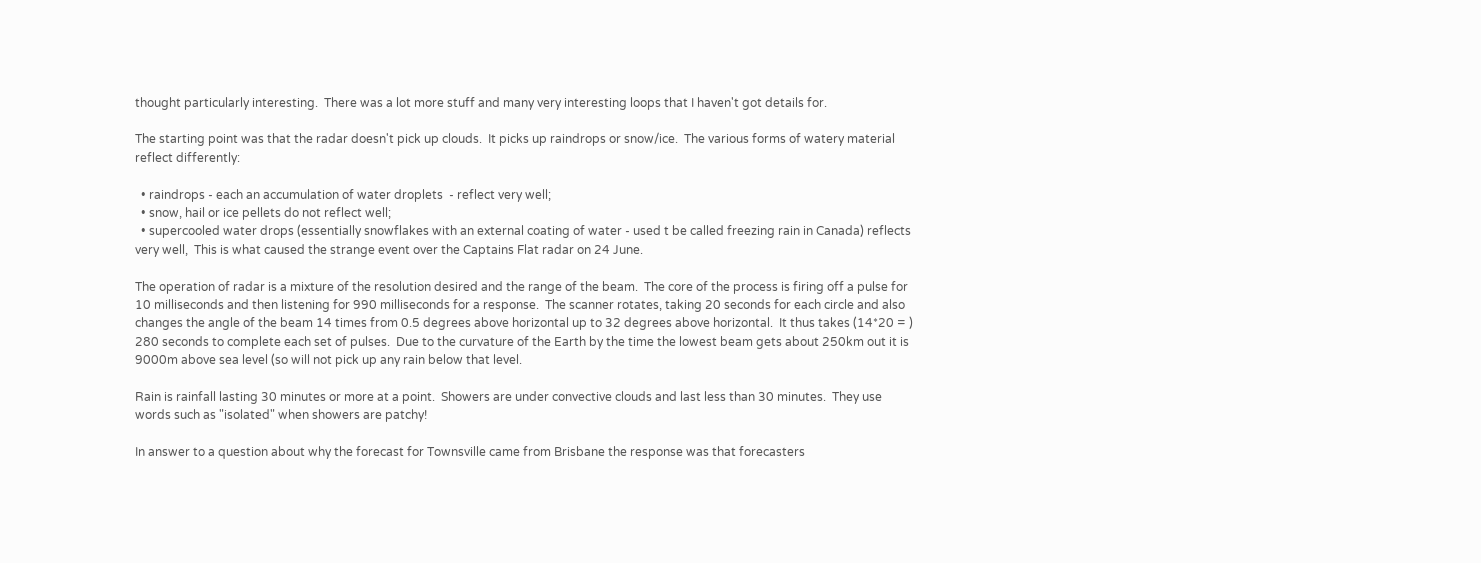thought particularly interesting.  There was a lot more stuff and many very interesting loops that I haven't got details for.

The starting point was that the radar doesn't pick up clouds.  It picks up raindrops or snow/ice.  The various forms of watery material reflect differently:

  • raindrops - each an accumulation of water droplets  - reflect very well;
  • snow, hail or ice pellets do not reflect well;
  • supercooled water drops (essentially snowflakes with an external coating of water - used t be called freezing rain in Canada) reflects very well,  This is what caused the strange event over the Captains Flat radar on 24 June.

The operation of radar is a mixture of the resolution desired and the range of the beam.  The core of the process is firing off a pulse for 10 milliseconds and then listening for 990 milliseconds for a response.  The scanner rotates, taking 20 seconds for each circle and also changes the angle of the beam 14 times from 0.5 degrees above horizontal up to 32 degrees above horizontal.  It thus takes (14*20 = ) 280 seconds to complete each set of pulses.  Due to the curvature of the Earth by the time the lowest beam gets about 250km out it is 9000m above sea level (so will not pick up any rain below that level.

Rain is rainfall lasting 30 minutes or more at a point.  Showers are under convective clouds and last less than 30 minutes.  They use words such as "isolated" when showers are patchy!

In answer to a question about why the forecast for Townsville came from Brisbane the response was that forecasters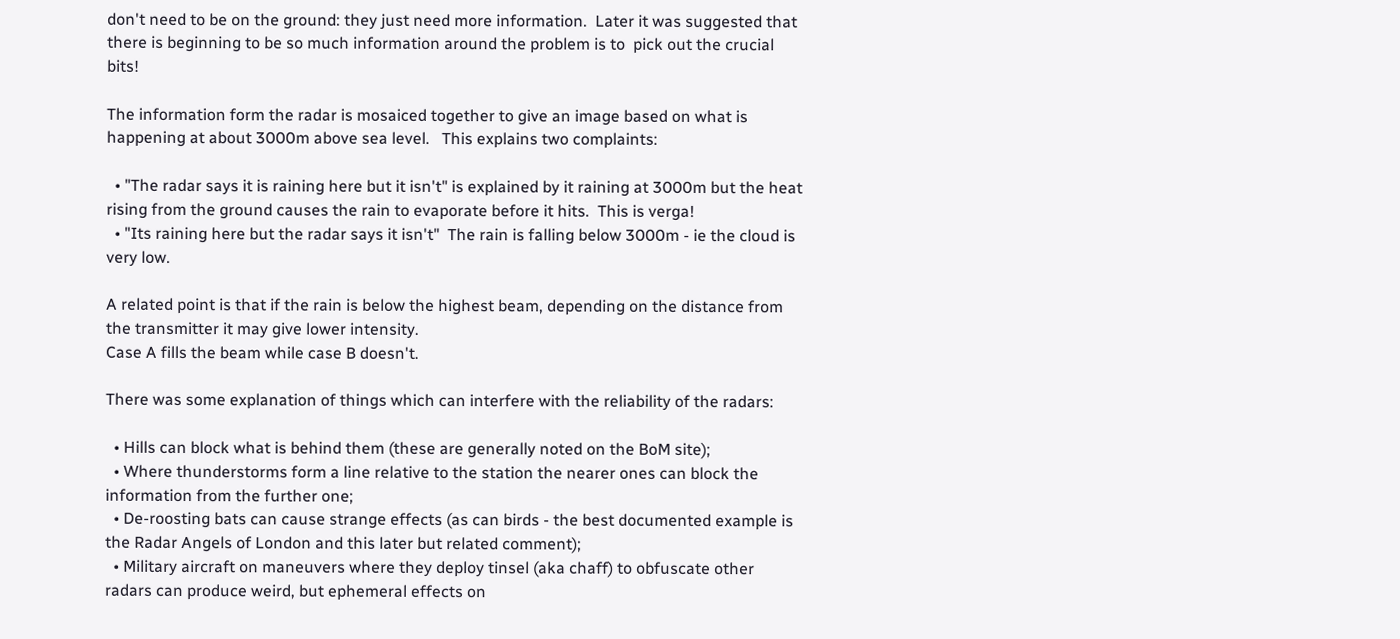don't need to be on the ground: they just need more information.  Later it was suggested that there is beginning to be so much information around the problem is to  pick out the crucial bits!

The information form the radar is mosaiced together to give an image based on what is happening at about 3000m above sea level.   This explains two complaints:

  • "The radar says it is raining here but it isn't" is explained by it raining at 3000m but the heat rising from the ground causes the rain to evaporate before it hits.  This is verga!
  • "Its raining here but the radar says it isn't"  The rain is falling below 3000m - ie the cloud is very low.

A related point is that if the rain is below the highest beam, depending on the distance from the transmitter it may give lower intensity.
Case A fills the beam while case B doesn't.

There was some explanation of things which can interfere with the reliability of the radars:

  • Hills can block what is behind them (these are generally noted on the BoM site);
  • Where thunderstorms form a line relative to the station the nearer ones can block the information from the further one;
  • De-roosting bats can cause strange effects (as can birds - the best documented example is the Radar Angels of London and this later but related comment);
  • Military aircraft on maneuvers where they deploy tinsel (aka chaff) to obfuscate other radars can produce weird, but ephemeral effects on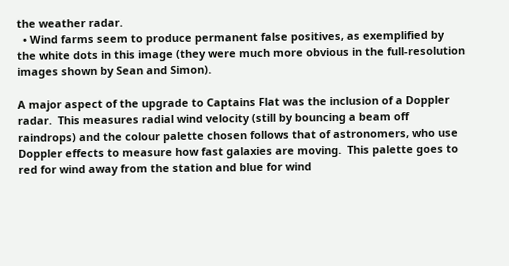the weather radar.
  • Wind farms seem to produce permanent false positives, as exemplified by the white dots in this image (they were much more obvious in the full-resolution images shown by Sean and Simon).

A major aspect of the upgrade to Captains Flat was the inclusion of a Doppler radar.  This measures radial wind velocity (still by bouncing a beam off raindrops) and the colour palette chosen follows that of astronomers, who use Doppler effects to measure how fast galaxies are moving.  This palette goes to red for wind away from the station and blue for wind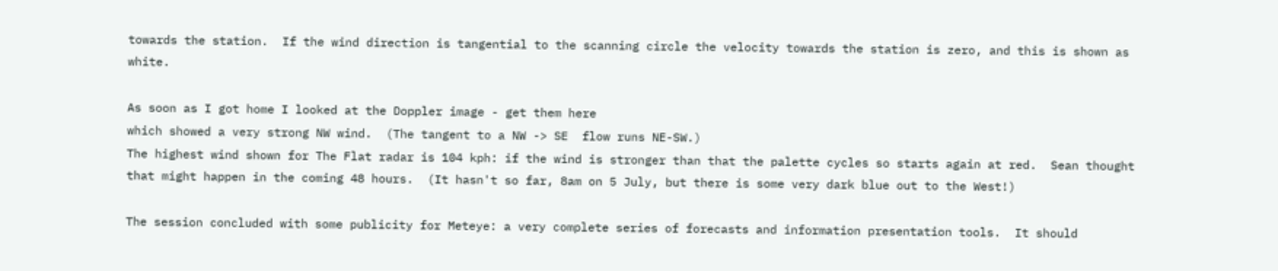towards the station.  If the wind direction is tangential to the scanning circle the velocity towards the station is zero, and this is shown as white.

As soon as I got home I looked at the Doppler image - get them here
which showed a very strong NW wind.  (The tangent to a NW -> SE  flow runs NE-SW.)
The highest wind shown for The Flat radar is 104 kph: if the wind is stronger than that the palette cycles so starts again at red.  Sean thought that might happen in the coming 48 hours.  (It hasn't so far, 8am on 5 July, but there is some very dark blue out to the West!)

The session concluded with some publicity for Meteye: a very complete series of forecasts and information presentation tools.  It should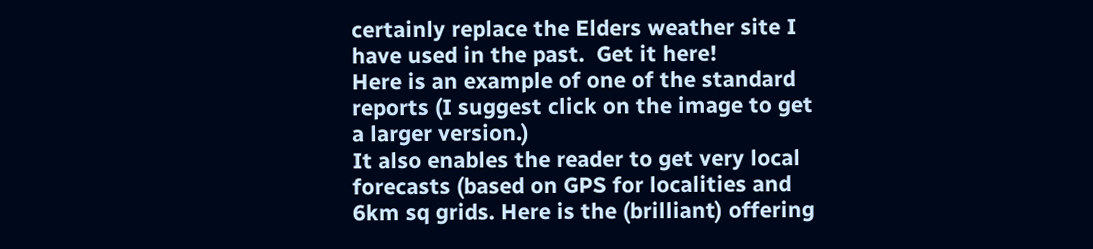certainly replace the Elders weather site I have used in the past.  Get it here!
Here is an example of one of the standard reports (I suggest click on the image to get a larger version.)
It also enables the reader to get very local forecasts (based on GPS for localities and 6km sq grids. Here is the (brilliant) offering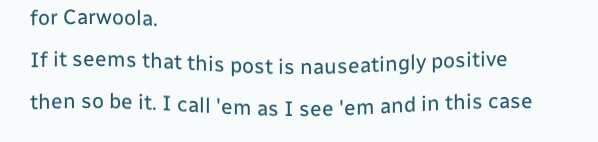for Carwoola.
If it seems that this post is nauseatingly positive then so be it. I call 'em as I see 'em and in this case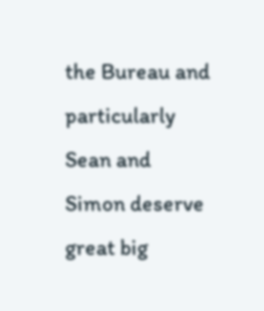the Bureau and particularly Sean and Simon deserve great big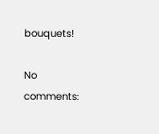bouquets!

No comments: